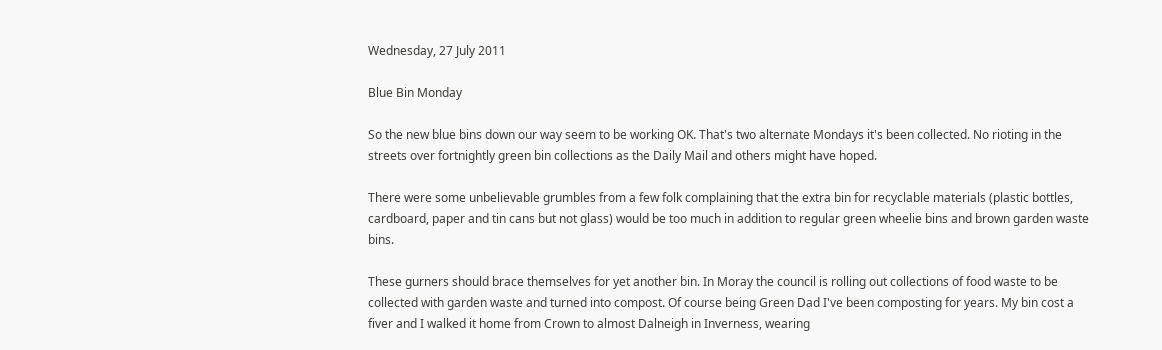Wednesday, 27 July 2011

Blue Bin Monday

So the new blue bins down our way seem to be working OK. That's two alternate Mondays it's been collected. No rioting in the streets over fortnightly green bin collections as the Daily Mail and others might have hoped.

There were some unbelievable grumbles from a few folk complaining that the extra bin for recyclable materials (plastic bottles, cardboard, paper and tin cans but not glass) would be too much in addition to regular green wheelie bins and brown garden waste bins.

These gurners should brace themselves for yet another bin. In Moray the council is rolling out collections of food waste to be collected with garden waste and turned into compost. Of course being Green Dad I've been composting for years. My bin cost a fiver and I walked it home from Crown to almost Dalneigh in Inverness, wearing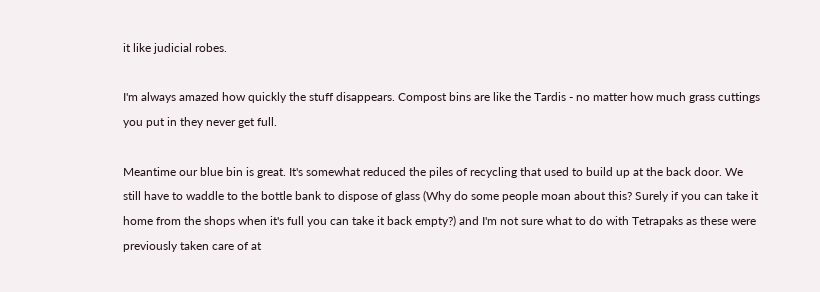it like judicial robes.

I'm always amazed how quickly the stuff disappears. Compost bins are like the Tardis - no matter how much grass cuttings you put in they never get full.

Meantime our blue bin is great. It's somewhat reduced the piles of recycling that used to build up at the back door. We still have to waddle to the bottle bank to dispose of glass (Why do some people moan about this? Surely if you can take it home from the shops when it's full you can take it back empty?) and I'm not sure what to do with Tetrapaks as these were previously taken care of at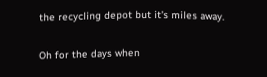the recycling depot but it's miles away.

Oh for the days when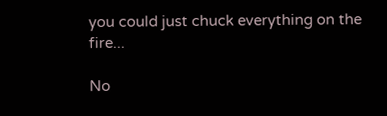you could just chuck everything on the fire...

No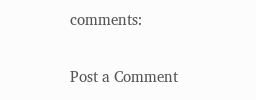comments:

Post a Comment